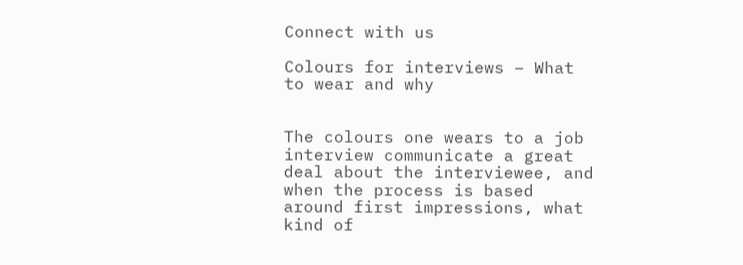Connect with us

Colours for interviews – What to wear and why


The colours one wears to a job interview communicate a great deal about the interviewee, and when the process is based around first impressions, what kind of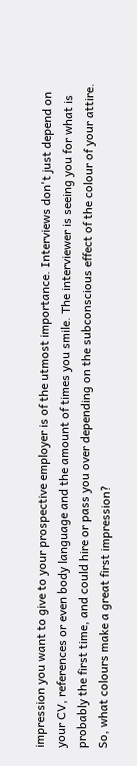impression you want to give to your prospective employer is of the utmost importance. Interviews don't just depend on your CV, references or even body language and the amount of times you smile. The interviewer is seeing you for what is probably the first time, and could hire or pass you over depending on the subconscious effect of the colour of your attire. So, what colours make a great first impression?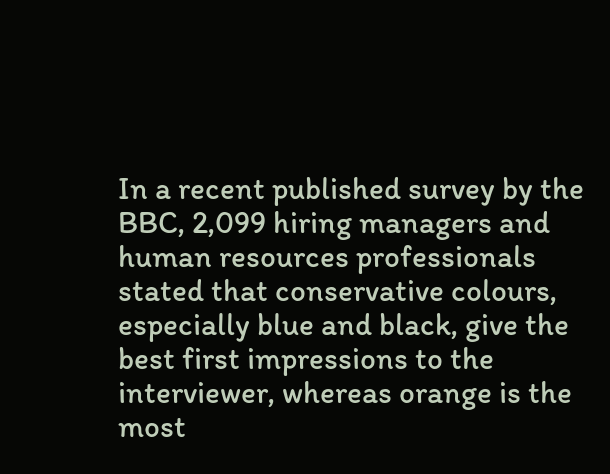In a recent published survey by the BBC, 2,099 hiring managers and human resources professionals stated that conservative colours, especially blue and black, give the best first impressions to the interviewer, whereas orange is the most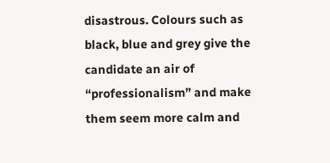disastrous. Colours such as black, blue and grey give the candidate an air of “professionalism” and make them seem more calm and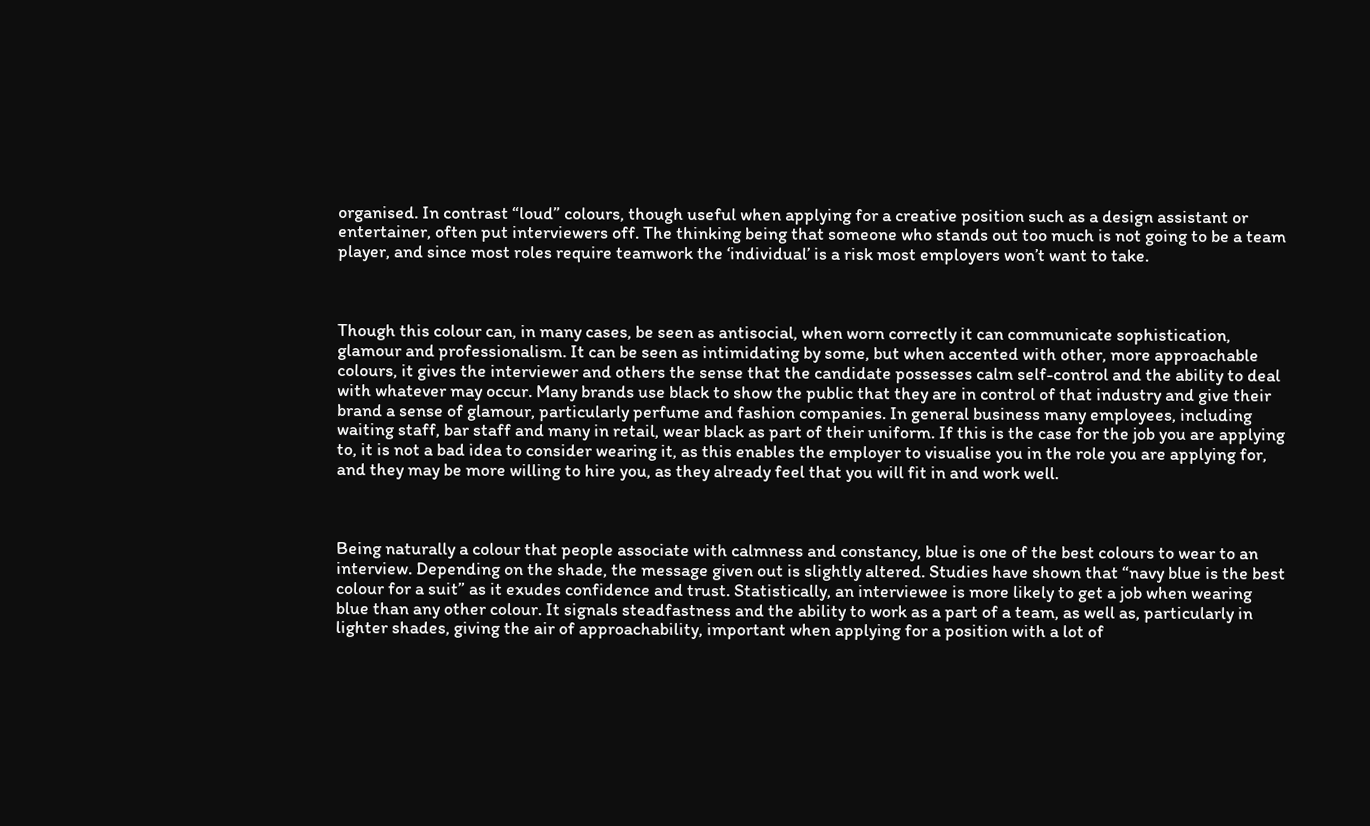organised. In contrast “loud” colours, though useful when applying for a creative position such as a design assistant or entertainer, often put interviewers off. The thinking being that someone who stands out too much is not going to be a team player, and since most roles require teamwork the ‘individual’ is a risk most employers won’t want to take.



Though this colour can, in many cases, be seen as antisocial, when worn correctly it can communicate sophistication, glamour and professionalism. It can be seen as intimidating by some, but when accented with other, more approachable colours, it gives the interviewer and others the sense that the candidate possesses calm self-control and the ability to deal with whatever may occur. Many brands use black to show the public that they are in control of that industry and give their brand a sense of glamour, particularly perfume and fashion companies. In general business many employees, including waiting staff, bar staff and many in retail, wear black as part of their uniform. If this is the case for the job you are applying to, it is not a bad idea to consider wearing it, as this enables the employer to visualise you in the role you are applying for, and they may be more willing to hire you, as they already feel that you will fit in and work well.



Being naturally a colour that people associate with calmness and constancy, blue is one of the best colours to wear to an interview. Depending on the shade, the message given out is slightly altered. Studies have shown that “navy blue is the best colour for a suit” as it exudes confidence and trust. Statistically, an interviewee is more likely to get a job when wearing blue than any other colour. It signals steadfastness and the ability to work as a part of a team, as well as, particularly in lighter shades, giving the air of approachability, important when applying for a position with a lot of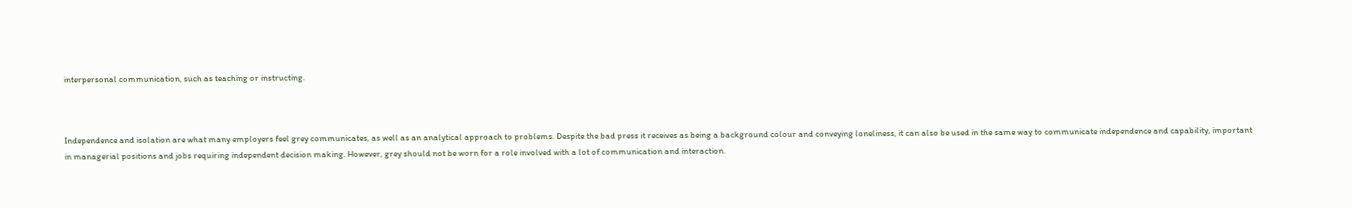interpersonal communication, such as teaching or instructing.



Independence and isolation are what many employers feel grey communicates, as well as an analytical approach to problems. Despite the bad press it receives as being a background colour and conveying loneliness, it can also be used in the same way to communicate independence and capability, important in managerial positions and jobs requiring independent decision making. However, grey should not be worn for a role involved with a lot of communication and interaction.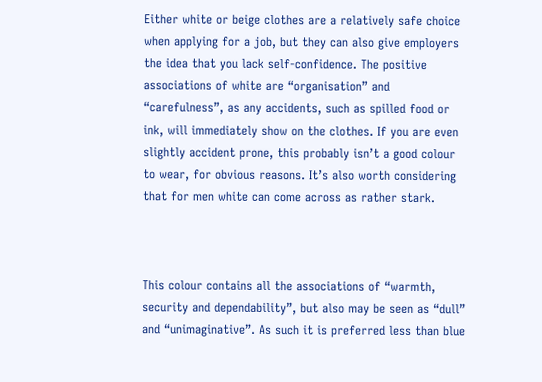Either white or beige clothes are a relatively safe choice when applying for a job, but they can also give employers the idea that you lack self-confidence. The positive associations of white are “organisation” and “carefulness”, as any accidents, such as spilled food or ink, will immediately show on the clothes. If you are even slightly accident prone, this probably isn’t a good colour to wear, for obvious reasons. It’s also worth considering that for men white can come across as rather stark.



This colour contains all the associations of “warmth, security and dependability”, but also may be seen as “dull” and “unimaginative”. As such it is preferred less than blue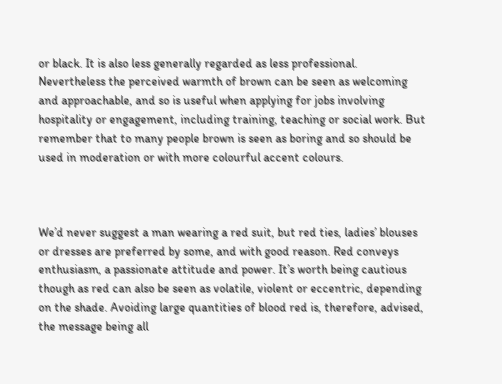or black. It is also less generally regarded as less professional. Nevertheless the perceived warmth of brown can be seen as welcoming and approachable, and so is useful when applying for jobs involving hospitality or engagement, including training, teaching or social work. But remember that to many people brown is seen as boring and so should be used in moderation or with more colourful accent colours.



We’d never suggest a man wearing a red suit, but red ties, ladies’ blouses or dresses are preferred by some, and with good reason. Red conveys enthusiasm, a passionate attitude and power. It’s worth being cautious though as red can also be seen as volatile, violent or eccentric, depending on the shade. Avoiding large quantities of blood red is, therefore, advised, the message being all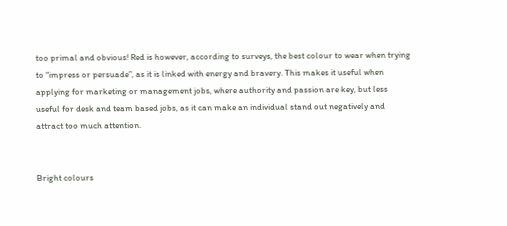too primal and obvious! Red is however, according to surveys, the best colour to wear when trying to “impress or persuade”, as it is linked with energy and bravery. This makes it useful when applying for marketing or management jobs, where authority and passion are key, but less useful for desk and team based jobs, as it can make an individual stand out negatively and attract too much attention.


Bright colours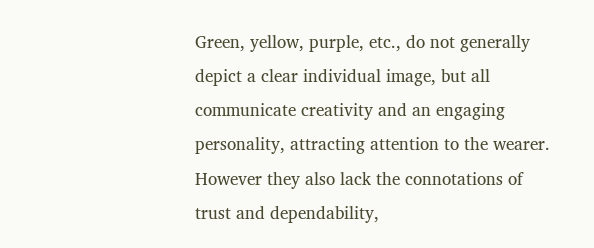Green, yellow, purple, etc., do not generally depict a clear individual image, but all communicate creativity and an engaging personality, attracting attention to the wearer. However they also lack the connotations of trust and dependability,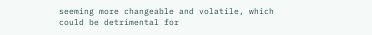seeming more changeable and volatile, which could be detrimental for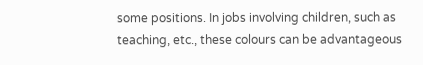some positions. In jobs involving children, such as teaching, etc., these colours can be advantageous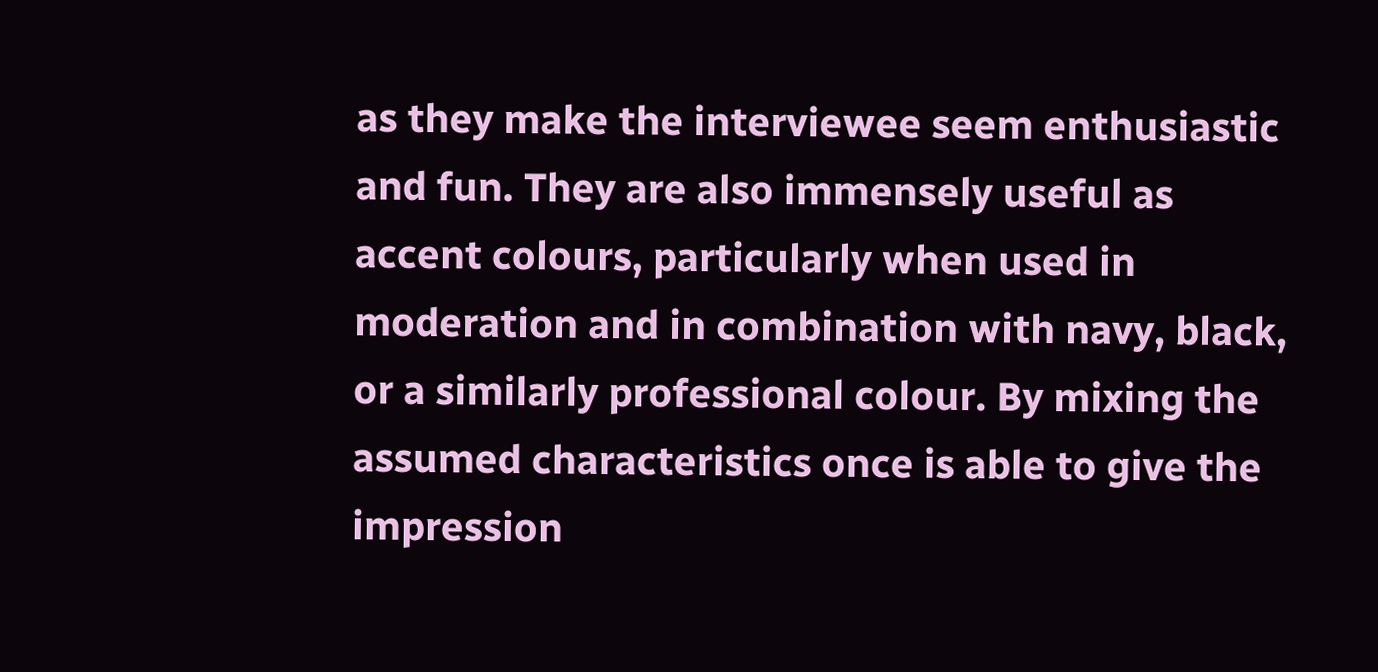as they make the interviewee seem enthusiastic and fun. They are also immensely useful as accent colours, particularly when used in moderation and in combination with navy, black, or a similarly professional colour. By mixing the assumed characteristics once is able to give the impression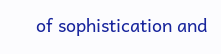of sophistication and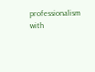professionalism with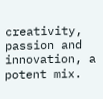creativity, passion and innovation, a potent mix.